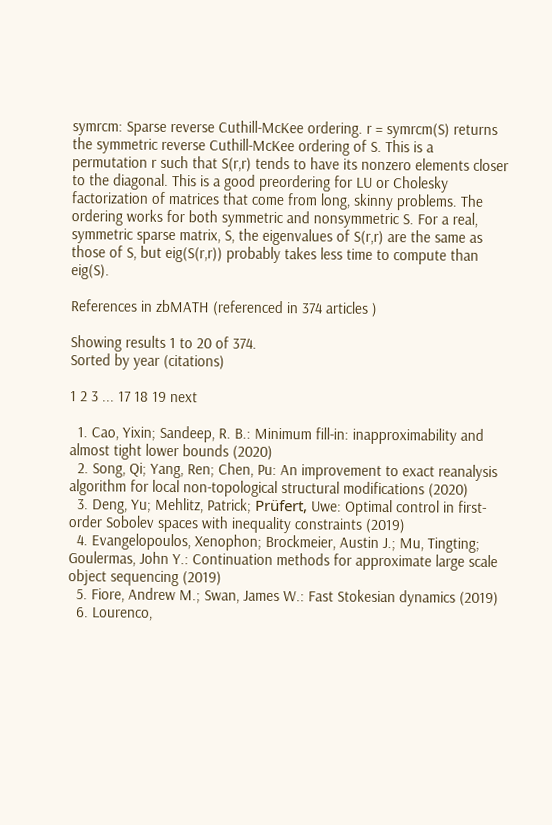symrcm: Sparse reverse Cuthill-McKee ordering. r = symrcm(S) returns the symmetric reverse Cuthill-McKee ordering of S. This is a permutation r such that S(r,r) tends to have its nonzero elements closer to the diagonal. This is a good preordering for LU or Cholesky factorization of matrices that come from long, skinny problems. The ordering works for both symmetric and nonsymmetric S. For a real, symmetric sparse matrix, S, the eigenvalues of S(r,r) are the same as those of S, but eig(S(r,r)) probably takes less time to compute than eig(S).

References in zbMATH (referenced in 374 articles )

Showing results 1 to 20 of 374.
Sorted by year (citations)

1 2 3 ... 17 18 19 next

  1. Cao, Yixin; Sandeep, R. B.: Minimum fill-in: inapproximability and almost tight lower bounds (2020)
  2. Song, Qi; Yang, Ren; Chen, Pu: An improvement to exact reanalysis algorithm for local non-topological structural modifications (2020)
  3. Deng, Yu; Mehlitz, Patrick; Prüfert, Uwe: Optimal control in first-order Sobolev spaces with inequality constraints (2019)
  4. Evangelopoulos, Xenophon; Brockmeier, Austin J.; Mu, Tingting; Goulermas, John Y.: Continuation methods for approximate large scale object sequencing (2019)
  5. Fiore, Andrew M.; Swan, James W.: Fast Stokesian dynamics (2019)
  6. Lourenco,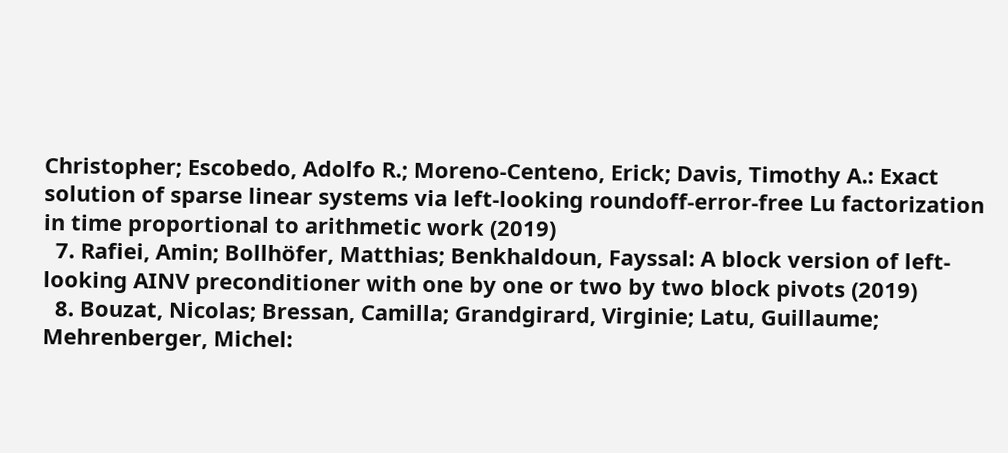Christopher; Escobedo, Adolfo R.; Moreno-Centeno, Erick; Davis, Timothy A.: Exact solution of sparse linear systems via left-looking roundoff-error-free Lu factorization in time proportional to arithmetic work (2019)
  7. Rafiei, Amin; Bollhöfer, Matthias; Benkhaldoun, Fayssal: A block version of left-looking AINV preconditioner with one by one or two by two block pivots (2019)
  8. Bouzat, Nicolas; Bressan, Camilla; Grandgirard, Virginie; Latu, Guillaume; Mehrenberger, Michel: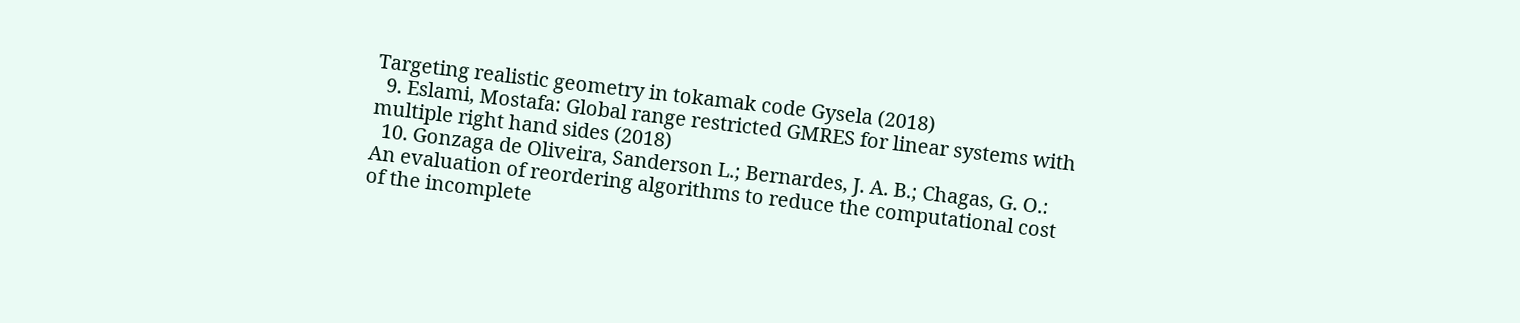Targeting realistic geometry in tokamak code Gysela (2018)
  9. Eslami, Mostafa: Global range restricted GMRES for linear systems with multiple right hand sides (2018)
  10. Gonzaga de Oliveira, Sanderson L.; Bernardes, J. A. B.; Chagas, G. O.: An evaluation of reordering algorithms to reduce the computational cost of the incomplete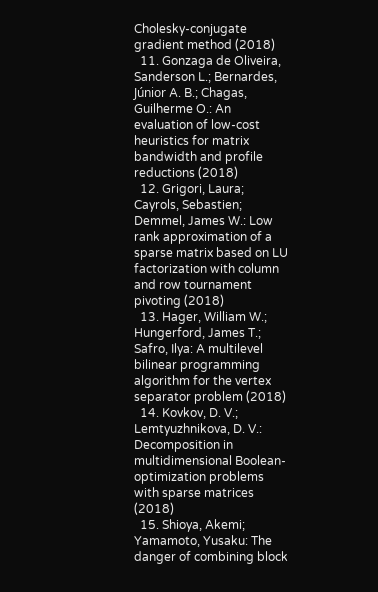Cholesky-conjugate gradient method (2018)
  11. Gonzaga de Oliveira, Sanderson L.; Bernardes, Júnior A. B.; Chagas, Guilherme O.: An evaluation of low-cost heuristics for matrix bandwidth and profile reductions (2018)
  12. Grigori, Laura; Cayrols, Sebastien; Demmel, James W.: Low rank approximation of a sparse matrix based on LU factorization with column and row tournament pivoting (2018)
  13. Hager, William W.; Hungerford, James T.; Safro, Ilya: A multilevel bilinear programming algorithm for the vertex separator problem (2018)
  14. Kovkov, D. V.; Lemtyuzhnikova, D. V.: Decomposition in multidimensional Boolean-optimization problems with sparse matrices (2018)
  15. Shioya, Akemi; Yamamoto, Yusaku: The danger of combining block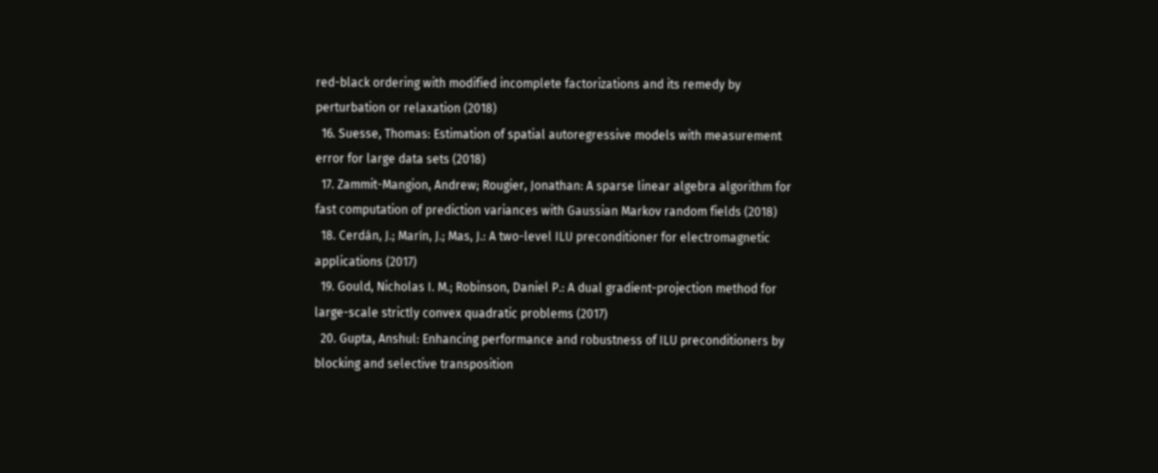red-black ordering with modified incomplete factorizations and its remedy by perturbation or relaxation (2018)
  16. Suesse, Thomas: Estimation of spatial autoregressive models with measurement error for large data sets (2018)
  17. Zammit-Mangion, Andrew; Rougier, Jonathan: A sparse linear algebra algorithm for fast computation of prediction variances with Gaussian Markov random fields (2018)
  18. Cerdán, J.; Marín, J.; Mas, J.: A two-level ILU preconditioner for electromagnetic applications (2017)
  19. Gould, Nicholas I. M.; Robinson, Daniel P.: A dual gradient-projection method for large-scale strictly convex quadratic problems (2017)
  20. Gupta, Anshul: Enhancing performance and robustness of ILU preconditioners by blocking and selective transposition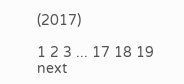(2017)

1 2 3 ... 17 18 19 next